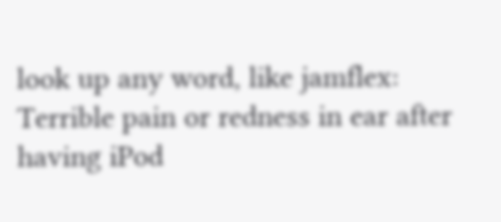look up any word, like jamflex:
Terrible pain or redness in ear after having iPod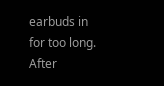earbuds in for too long.
After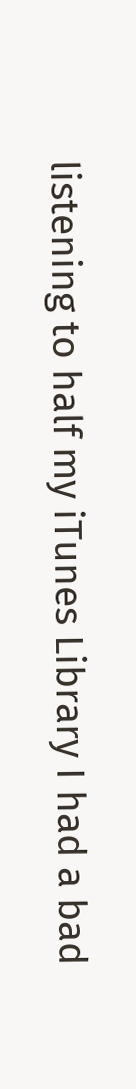listening to half my iTunes Library I had a bad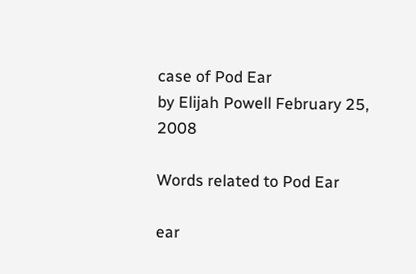case of Pod Ear
by Elijah Powell February 25, 2008

Words related to Pod Ear

ear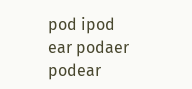pod ipod ear podaer podear